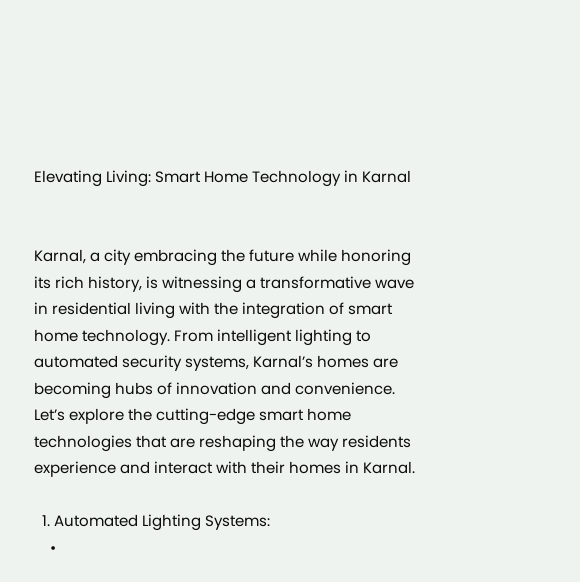Elevating Living: Smart Home Technology in Karnal


Karnal, a city embracing the future while honoring its rich history, is witnessing a transformative wave in residential living with the integration of smart home technology. From intelligent lighting to automated security systems, Karnal’s homes are becoming hubs of innovation and convenience. Let’s explore the cutting-edge smart home technologies that are reshaping the way residents experience and interact with their homes in Karnal.

  1. Automated Lighting Systems:
    •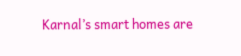Karnal’s smart homes are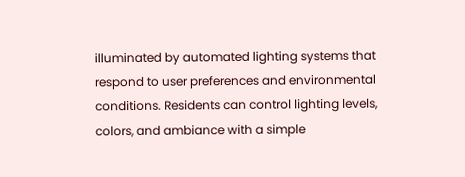illuminated by automated lighting systems that respond to user preferences and environmental conditions. Residents can control lighting levels, colors, and ambiance with a simple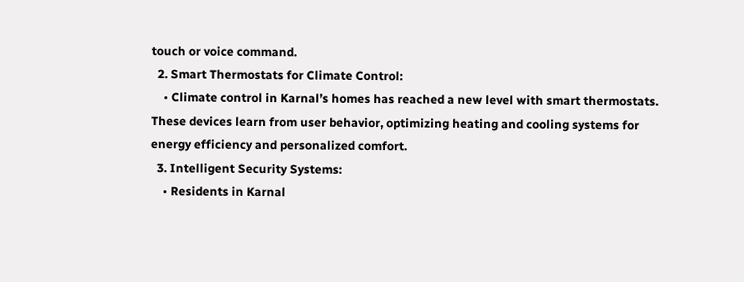touch or voice command.
  2. Smart Thermostats for Climate Control:
    • Climate control in Karnal’s homes has reached a new level with smart thermostats. These devices learn from user behavior, optimizing heating and cooling systems for energy efficiency and personalized comfort.
  3. Intelligent Security Systems:
    • Residents in Karnal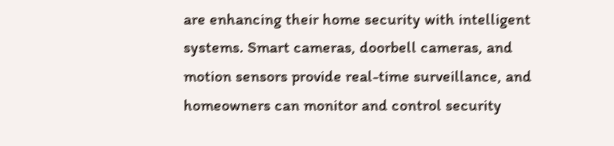are enhancing their home security with intelligent systems. Smart cameras, doorbell cameras, and motion sensors provide real-time surveillance, and homeowners can monitor and control security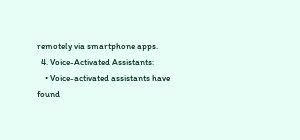remotely via smartphone apps.
  4. Voice-Activated Assistants:
    • Voice-activated assistants have found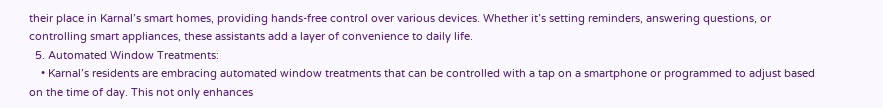their place in Karnal’s smart homes, providing hands-free control over various devices. Whether it’s setting reminders, answering questions, or controlling smart appliances, these assistants add a layer of convenience to daily life.
  5. Automated Window Treatments:
    • Karnal’s residents are embracing automated window treatments that can be controlled with a tap on a smartphone or programmed to adjust based on the time of day. This not only enhances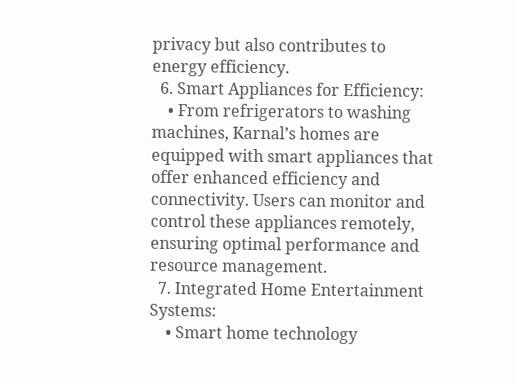privacy but also contributes to energy efficiency.
  6. Smart Appliances for Efficiency:
    • From refrigerators to washing machines, Karnal’s homes are equipped with smart appliances that offer enhanced efficiency and connectivity. Users can monitor and control these appliances remotely, ensuring optimal performance and resource management.
  7. Integrated Home Entertainment Systems:
    • Smart home technology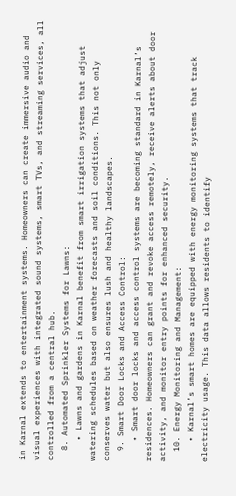in Karnal extends to entertainment systems. Homeowners can create immersive audio and visual experiences with integrated sound systems, smart TVs, and streaming services, all controlled from a central hub.
  8. Automated Sprinkler Systems for Lawns:
    • Lawns and gardens in Karnal benefit from smart irrigation systems that adjust watering schedules based on weather forecasts and soil conditions. This not only conserves water but also ensures lush and healthy landscapes.
  9. Smart Door Locks and Access Control:
    • Smart door locks and access control systems are becoming standard in Karnal’s residences. Homeowners can grant and revoke access remotely, receive alerts about door activity, and monitor entry points for enhanced security.
  10. Energy Monitoring and Management:
    • Karnal’s smart homes are equipped with energy monitoring systems that track electricity usage. This data allows residents to identify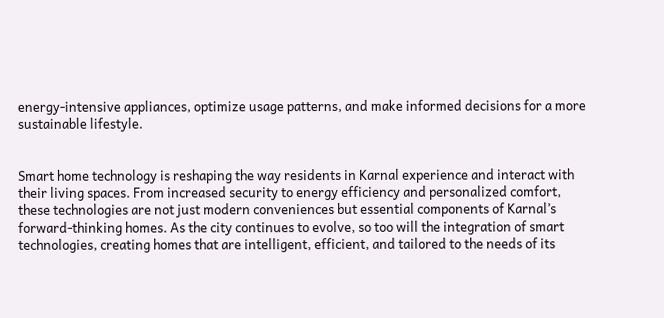energy-intensive appliances, optimize usage patterns, and make informed decisions for a more sustainable lifestyle.


Smart home technology is reshaping the way residents in Karnal experience and interact with their living spaces. From increased security to energy efficiency and personalized comfort, these technologies are not just modern conveniences but essential components of Karnal’s forward-thinking homes. As the city continues to evolve, so too will the integration of smart technologies, creating homes that are intelligent, efficient, and tailored to the needs of its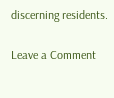discerning residents.

Leave a Comment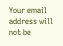Your email address will not be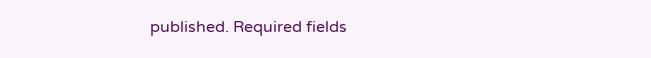published. Required fields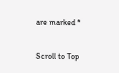are marked *

Scroll to Top